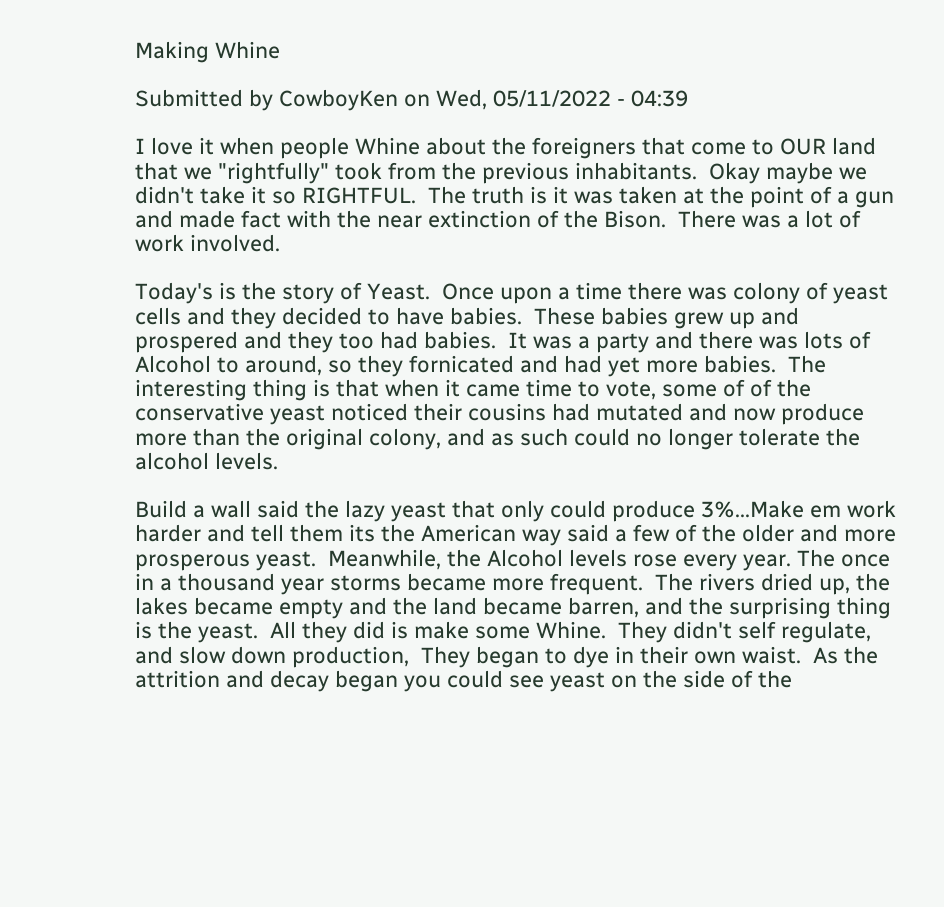Making Whine

Submitted by CowboyKen on Wed, 05/11/2022 - 04:39

I love it when people Whine about the foreigners that come to OUR land that we "rightfully" took from the previous inhabitants.  Okay maybe we didn't take it so RIGHTFUL.  The truth is it was taken at the point of a gun and made fact with the near extinction of the Bison.  There was a lot of work involved.

Today's is the story of Yeast.  Once upon a time there was colony of yeast cells and they decided to have babies.  These babies grew up and prospered and they too had babies.  It was a party and there was lots of Alcohol to around, so they fornicated and had yet more babies.  The interesting thing is that when it came time to vote, some of of the conservative yeast noticed their cousins had mutated and now produce more than the original colony, and as such could no longer tolerate the alcohol levels.

Build a wall said the lazy yeast that only could produce 3%...Make em work harder and tell them its the American way said a few of the older and more prosperous yeast.  Meanwhile, the Alcohol levels rose every year. The once in a thousand year storms became more frequent.  The rivers dried up, the lakes became empty and the land became barren, and the surprising thing is the yeast.  All they did is make some Whine.  They didn't self regulate, and slow down production,  They began to dye in their own waist.  As the attrition and decay began you could see yeast on the side of the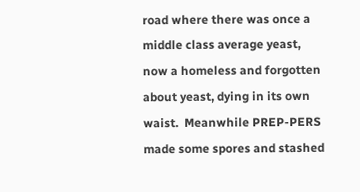road where there was once a middle class average yeast, now a homeless and forgotten about yeast, dying in its own waist.  Meanwhile PREP-PERS made some spores and stashed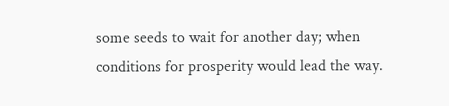some seeds to wait for another day; when conditions for prosperity would lead the way.